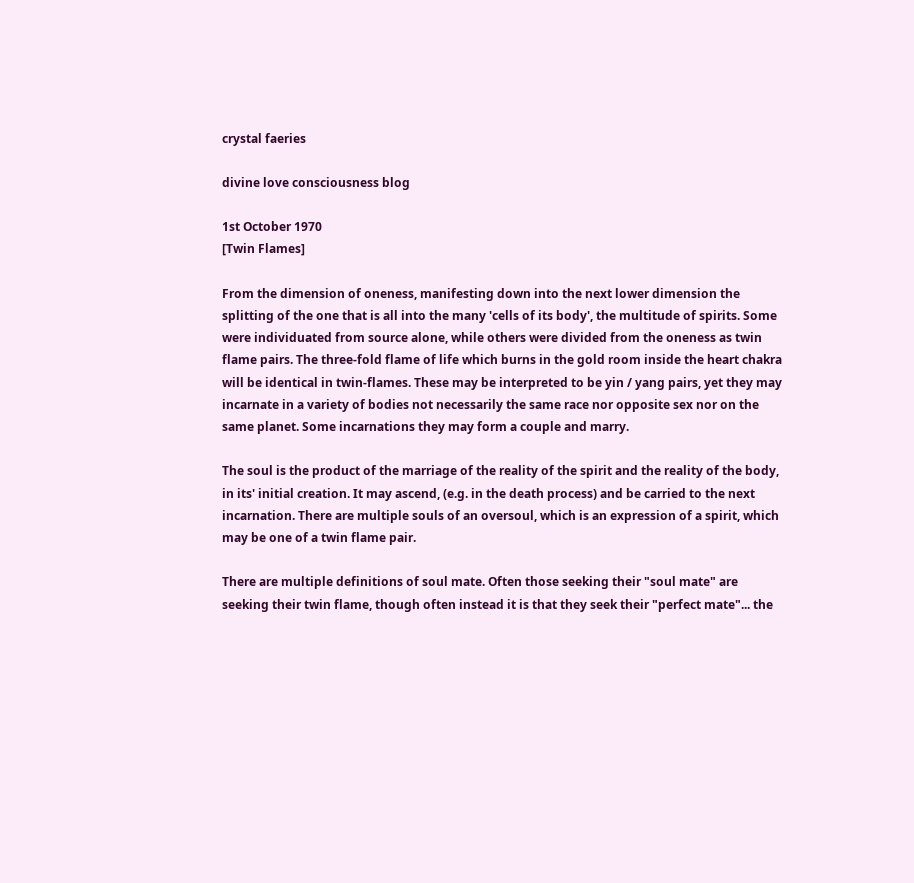crystal faeries

divine love consciousness blog

1st October 1970
[Twin Flames]

From the dimension of oneness, manifesting down into the next lower dimension the splitting of the one that is all into the many 'cells of its body', the multitude of spirits. Some were individuated from source alone, while others were divided from the oneness as twin flame pairs. The three-fold flame of life which burns in the gold room inside the heart chakra will be identical in twin-flames. These may be interpreted to be yin / yang pairs, yet they may incarnate in a variety of bodies not necessarily the same race nor opposite sex nor on the same planet. Some incarnations they may form a couple and marry.

The soul is the product of the marriage of the reality of the spirit and the reality of the body, in its' initial creation. It may ascend, (e.g. in the death process) and be carried to the next incarnation. There are multiple souls of an oversoul, which is an expression of a spirit, which may be one of a twin flame pair.

There are multiple definitions of soul mate. Often those seeking their "soul mate" are seeking their twin flame, though often instead it is that they seek their "perfect mate"... the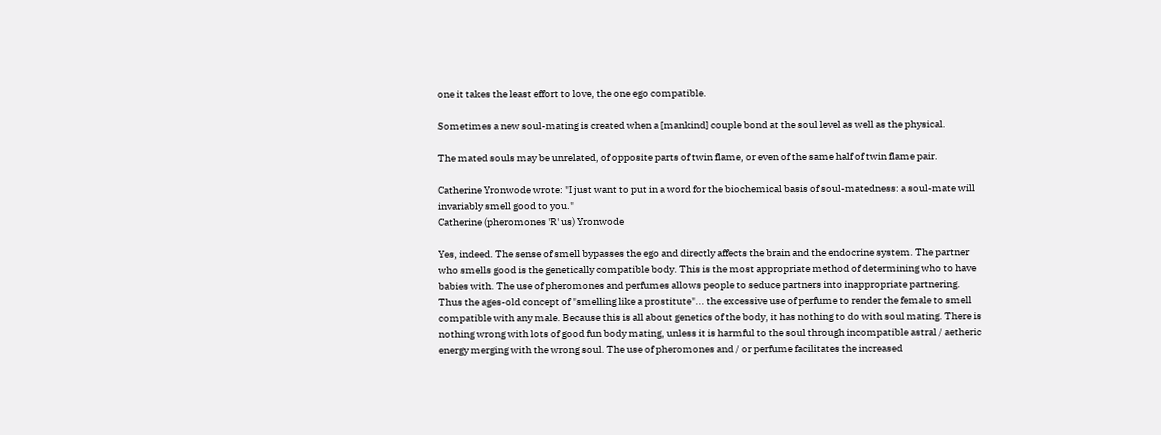one it takes the least effort to love, the one ego compatible.

Sometimes a new soul-mating is created when a [mankind] couple bond at the soul level as well as the physical.

The mated souls may be unrelated, of opposite parts of twin flame, or even of the same half of twin flame pair.

Catherine Yronwode wrote: "I just want to put in a word for the biochemical basis of soul-matedness: a soul-mate will invariably smell good to you."
Catherine (pheromones 'R' us) Yronwode

Yes, indeed. The sense of smell bypasses the ego and directly affects the brain and the endocrine system. The partner who smells good is the genetically compatible body. This is the most appropriate method of determining who to have babies with. The use of pheromones and perfumes allows people to seduce partners into inappropriate partnering. Thus the ages-old concept of "smelling like a prostitute"... the excessive use of perfume to render the female to smell compatible with any male. Because this is all about genetics of the body, it has nothing to do with soul mating. There is nothing wrong with lots of good fun body mating, unless it is harmful to the soul through incompatible astral / aetheric energy merging with the wrong soul. The use of pheromones and / or perfume facilitates the increased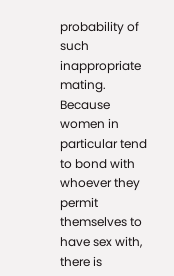probability of such inappropriate mating. Because women in particular tend to bond with whoever they permit themselves to have sex with, there is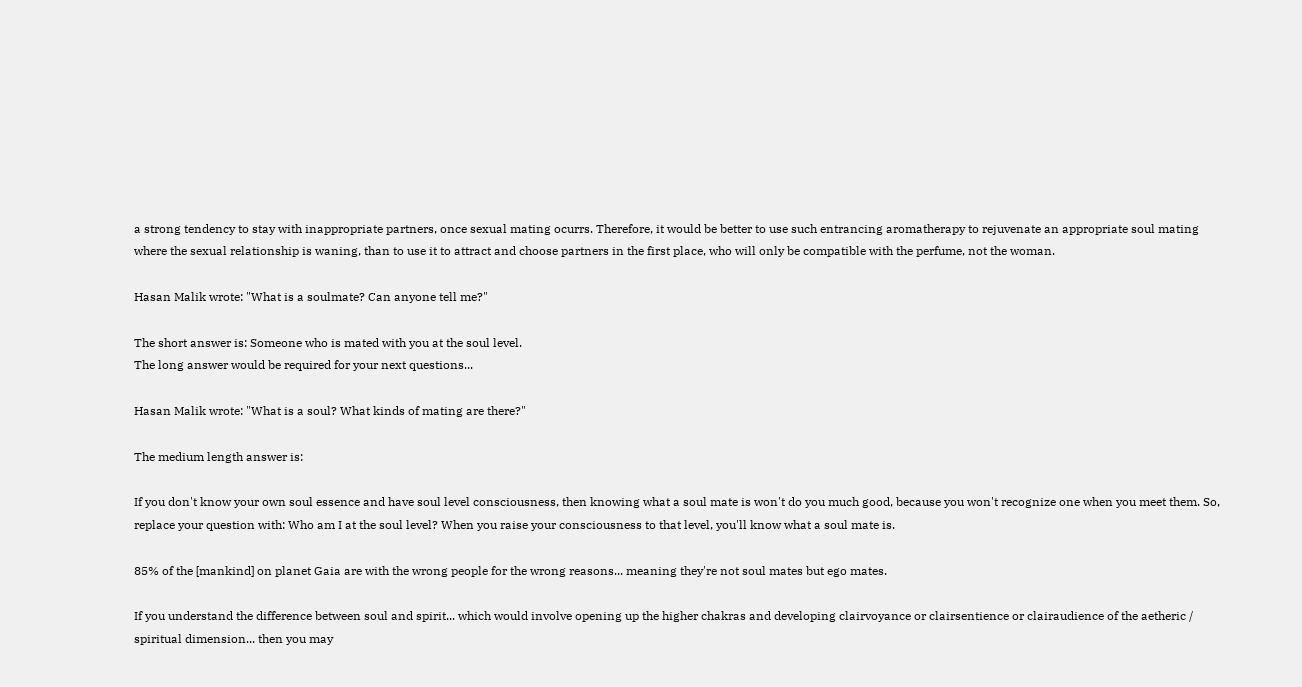a strong tendency to stay with inappropriate partners, once sexual mating ocurrs. Therefore, it would be better to use such entrancing aromatherapy to rejuvenate an appropriate soul mating where the sexual relationship is waning, than to use it to attract and choose partners in the first place, who will only be compatible with the perfume, not the woman.

Hasan Malik wrote: "What is a soulmate? Can anyone tell me?"

The short answer is: Someone who is mated with you at the soul level.
The long answer would be required for your next questions...

Hasan Malik wrote: "What is a soul? What kinds of mating are there?"

The medium length answer is:

If you don't know your own soul essence and have soul level consciousness, then knowing what a soul mate is won't do you much good, because you won't recognize one when you meet them. So, replace your question with: Who am I at the soul level? When you raise your consciousness to that level, you'll know what a soul mate is.

85% of the [mankind] on planet Gaia are with the wrong people for the wrong reasons... meaning they're not soul mates but ego mates.

If you understand the difference between soul and spirit... which would involve opening up the higher chakras and developing clairvoyance or clairsentience or clairaudience of the aetheric / spiritual dimension... then you may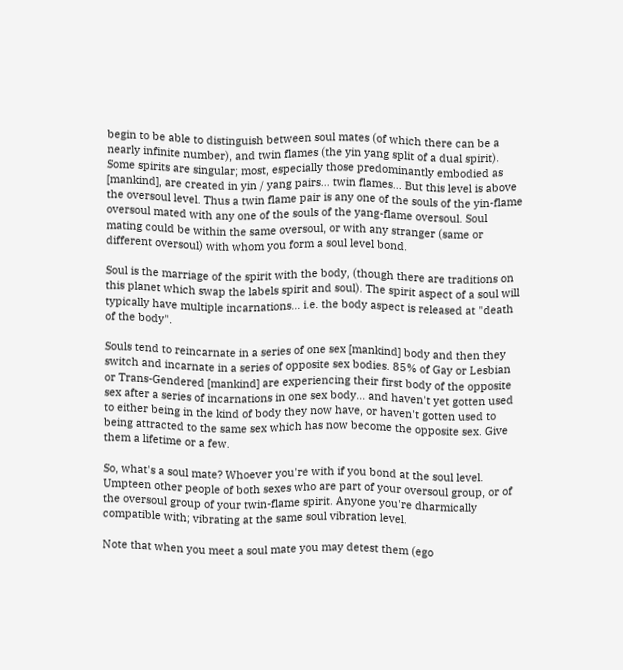begin to be able to distinguish between soul mates (of which there can be a nearly infinite number), and twin flames (the yin yang split of a dual spirit). Some spirits are singular; most, especially those predominantly embodied as [mankind], are created in yin / yang pairs... twin flames... But this level is above the oversoul level. Thus a twin flame pair is any one of the souls of the yin-flame oversoul mated with any one of the souls of the yang-flame oversoul. Soul mating could be within the same oversoul, or with any stranger (same or different oversoul) with whom you form a soul level bond.

Soul is the marriage of the spirit with the body, (though there are traditions on this planet which swap the labels spirit and soul). The spirit aspect of a soul will typically have multiple incarnations... i.e. the body aspect is released at "death of the body".

Souls tend to reincarnate in a series of one sex [mankind] body and then they switch and incarnate in a series of opposite sex bodies. 85% of Gay or Lesbian or Trans-Gendered [mankind] are experiencing their first body of the opposite sex after a series of incarnations in one sex body... and haven't yet gotten used to either being in the kind of body they now have, or haven't gotten used to being attracted to the same sex which has now become the opposite sex. Give them a lifetime or a few.

So, what's a soul mate? Whoever you're with if you bond at the soul level. Umpteen other people of both sexes who are part of your oversoul group, or of the oversoul group of your twin-flame spirit. Anyone you're dharmically compatible with; vibrating at the same soul vibration level.

Note that when you meet a soul mate you may detest them (ego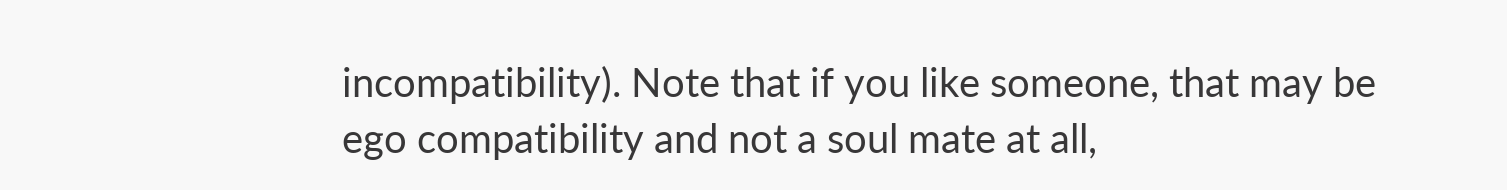incompatibility). Note that if you like someone, that may be ego compatibility and not a soul mate at all,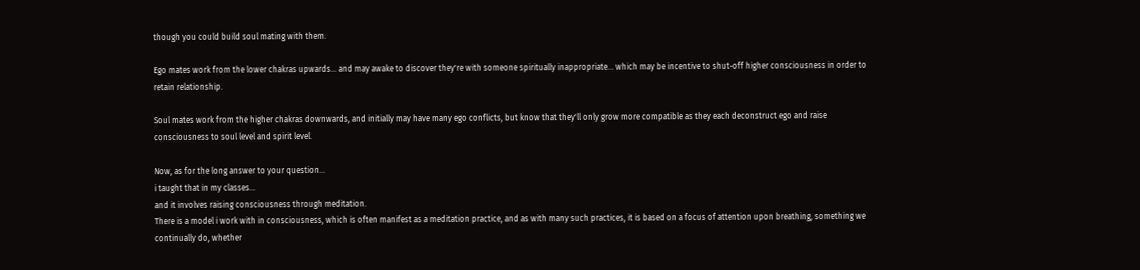though you could build soul mating with them.

Ego mates work from the lower chakras upwards... and may awake to discover they're with someone spiritually inappropriate... which may be incentive to shut-off higher consciousness in order to retain relationship.

Soul mates work from the higher chakras downwards, and initially may have many ego conflicts, but know that they'll only grow more compatible as they each deconstruct ego and raise consciousness to soul level and spirit level.

Now, as for the long answer to your question...
i taught that in my classes...
and it involves raising consciousness through meditation.
There is a model i work with in consciousness, which is often manifest as a meditation practice, and as with many such practices, it is based on a focus of attention upon breathing, something we continually do, whether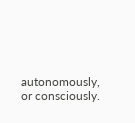autonomously, or consciously.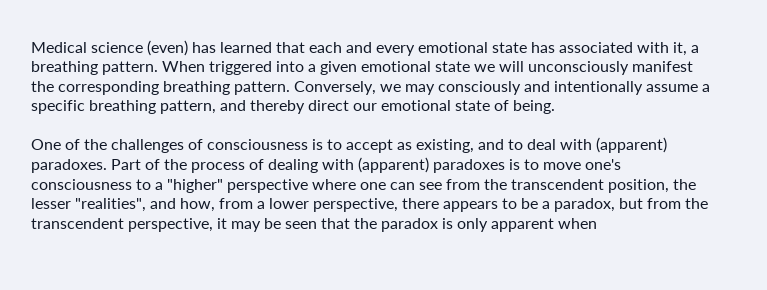Medical science (even) has learned that each and every emotional state has associated with it, a breathing pattern. When triggered into a given emotional state we will unconsciously manifest the corresponding breathing pattern. Conversely, we may consciously and intentionally assume a specific breathing pattern, and thereby direct our emotional state of being.

One of the challenges of consciousness is to accept as existing, and to deal with (apparent) paradoxes. Part of the process of dealing with (apparent) paradoxes is to move one's consciousness to a "higher" perspective where one can see from the transcendent position, the lesser "realities", and how, from a lower perspective, there appears to be a paradox, but from the transcendent perspective, it may be seen that the paradox is only apparent when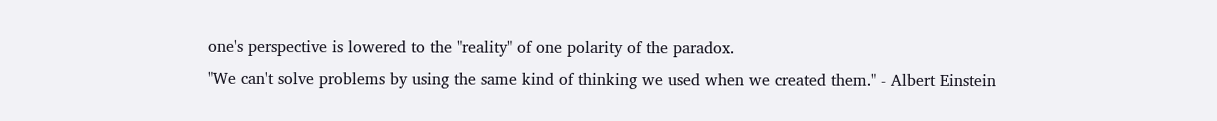one's perspective is lowered to the "reality" of one polarity of the paradox.
"We can't solve problems by using the same kind of thinking we used when we created them." - Albert Einstein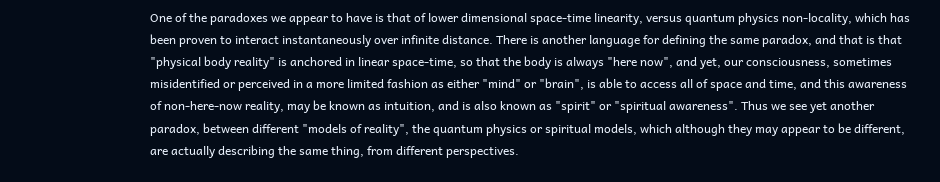One of the paradoxes we appear to have is that of lower dimensional space-time linearity, versus quantum physics non-locality, which has been proven to interact instantaneously over infinite distance. There is another language for defining the same paradox, and that is that "physical body reality" is anchored in linear space-time, so that the body is always "here now", and yet, our consciousness, sometimes misidentified or perceived in a more limited fashion as either "mind" or "brain", is able to access all of space and time, and this awareness of non-here-now reality, may be known as intuition, and is also known as "spirit" or "spiritual awareness". Thus we see yet another paradox, between different "models of reality", the quantum physics or spiritual models, which although they may appear to be different, are actually describing the same thing, from different perspectives.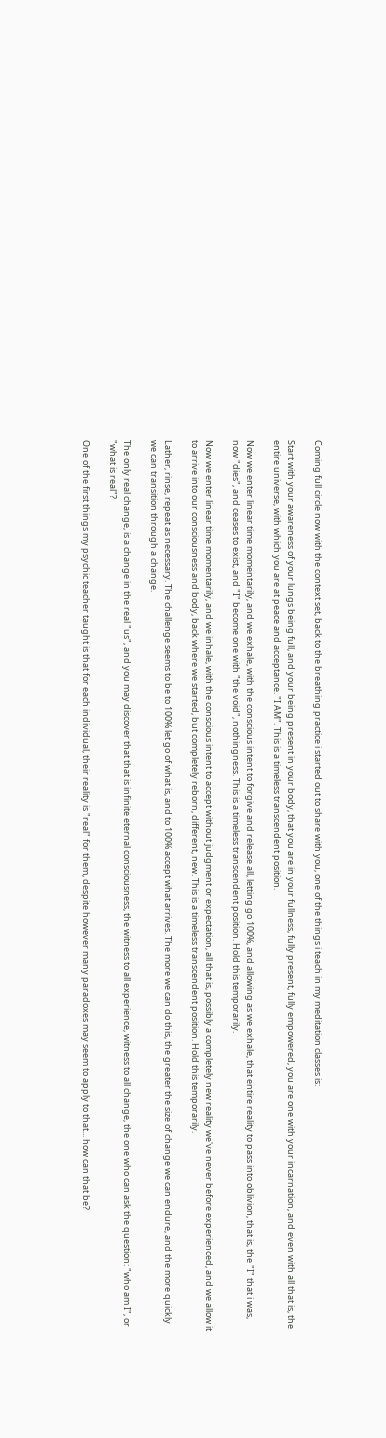Coming full circle now with the context set, back to the breathing practice i started out to share with you, one of the things i teach in my meditation classes is:

Start with your awareness of your lungs being full, and your being present in your body, that you are in your fullness, fully present, fully empowered, you are one with your incarnation, and even with all that is, the entire universe, with which you are at peace and acceptance. "I AM". This is a timeless transcendent position.

Now we enter linear time momentarily, and we exhale, with the conscious intent to forgive and release all, letting go 100%, and allowing as we exhale, that entire reality to pass into oblivion, that is, the "I" that i was, now "dies", and ceases to exist, and "I" become one with "the void", nothingness. This is a timeless transcendent position. Hold this temporarily.

Now we enter linear time momentarily, and we inhale, with the conscious intent to accept without judgment or expectation, all that is, possibly a completely new reality we've never before experienced, and we allow it to arrive into our consciousness and body, back where we started, but completely reborn, different, new. This is a timeless transcendent position. Hold this temporarily.

Lather, rinse, repeat as necessary. The challenge seems to be to 100% let go of what is, and to 100% accept what arrives. The more we can do this, the greater the size of change we can endure, and the more quickly we can transition through a change.

The only real change, is a change in the real "us", and you may discover that that is infinite eternal consciousness, the witness to all experience, witness to all change, the one who can ask the question: "who am I", or "what is real"?

One of the first things my psychic teacher taught is that for each individual, their reality is "real" for them, despite however many paradoxes may seem to apply to that... how can that be?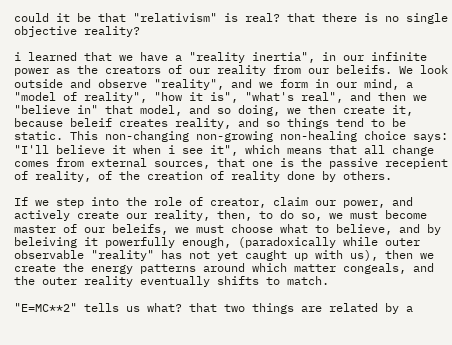could it be that "relativism" is real? that there is no single objective reality?

i learned that we have a "reality inertia", in our infinite power as the creators of our reality from our beleifs. We look outside and observe "reality", and we form in our mind, a "model of reality", "how it is", "what's real", and then we "believe in" that model, and so doing, we then create it, because beleif creates reality, and so things tend to be static. This non-changing non-growing non-healing choice says: "I'll believe it when i see it", which means that all change comes from external sources, that one is the passive recepient of reality, of the creation of reality done by others.

If we step into the role of creator, claim our power, and actively create our reality, then, to do so, we must become master of our beleifs, we must choose what to believe, and by beleiving it powerfully enough, (paradoxically while outer observable "reality" has not yet caught up with us), then we create the energy patterns around which matter congeals, and the outer reality eventually shifts to match.

"E=MC**2" tells us what? that two things are related by a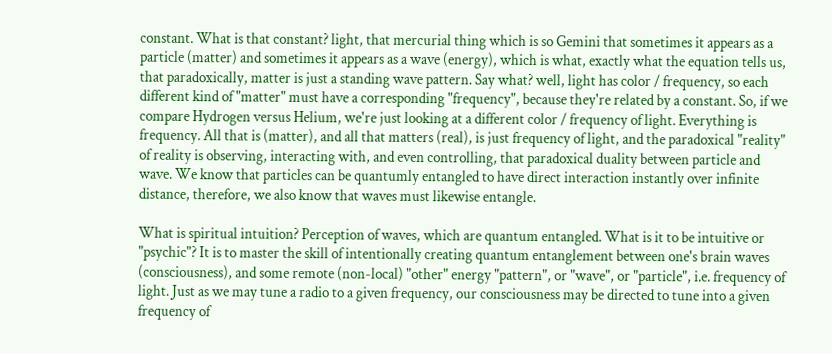constant. What is that constant? light, that mercurial thing which is so Gemini that sometimes it appears as a particle (matter) and sometimes it appears as a wave (energy), which is what, exactly what the equation tells us, that paradoxically, matter is just a standing wave pattern. Say what? well, light has color / frequency, so each different kind of "matter" must have a corresponding "frequency", because they're related by a constant. So, if we compare Hydrogen versus Helium, we're just looking at a different color / frequency of light. Everything is frequency. All that is (matter), and all that matters (real), is just frequency of light, and the paradoxical "reality" of reality is observing, interacting with, and even controlling, that paradoxical duality between particle and wave. We know that particles can be quantumly entangled to have direct interaction instantly over infinite distance, therefore, we also know that waves must likewise entangle.

What is spiritual intuition? Perception of waves, which are quantum entangled. What is it to be intuitive or "psychic"? It is to master the skill of intentionally creating quantum entanglement between one's brain waves (consciousness), and some remote (non-local) "other" energy "pattern", or "wave", or "particle", i.e. frequency of light. Just as we may tune a radio to a given frequency, our consciousness may be directed to tune into a given frequency of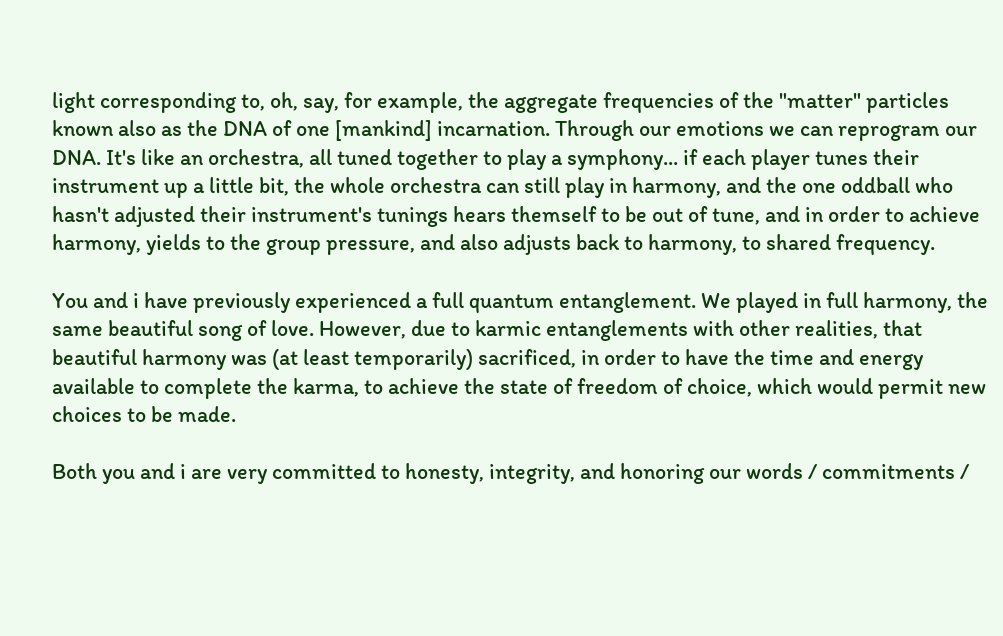light corresponding to, oh, say, for example, the aggregate frequencies of the "matter" particles known also as the DNA of one [mankind] incarnation. Through our emotions we can reprogram our DNA. It's like an orchestra, all tuned together to play a symphony... if each player tunes their instrument up a little bit, the whole orchestra can still play in harmony, and the one oddball who hasn't adjusted their instrument's tunings hears themself to be out of tune, and in order to achieve harmony, yields to the group pressure, and also adjusts back to harmony, to shared frequency.

You and i have previously experienced a full quantum entanglement. We played in full harmony, the same beautiful song of love. However, due to karmic entanglements with other realities, that beautiful harmony was (at least temporarily) sacrificed, in order to have the time and energy available to complete the karma, to achieve the state of freedom of choice, which would permit new choices to be made.

Both you and i are very committed to honesty, integrity, and honoring our words / commitments /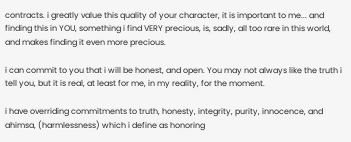contracts. i greatly value this quality of your character, it is important to me... and finding this in YOU, something i find VERY precious, is, sadly, all too rare in this world, and makes finding it even more precious.

i can commit to you that i will be honest, and open. You may not always like the truth i tell you, but it is real, at least for me, in my reality, for the moment.

i have overriding commitments to truth, honesty, integrity, purity, innocence, and ahimsa, (harmlessness) which i define as honoring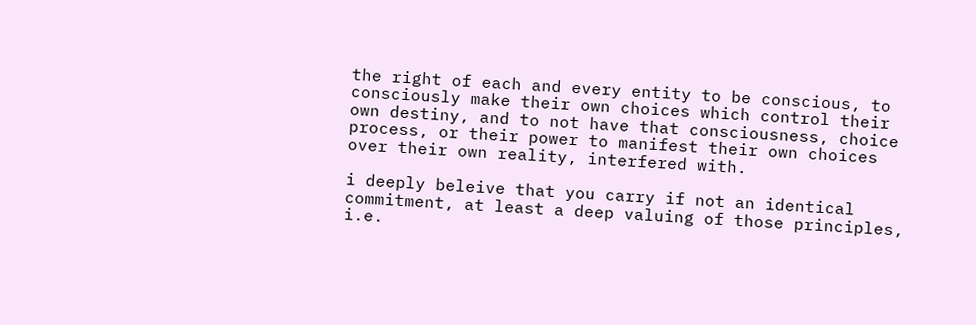the right of each and every entity to be conscious, to consciously make their own choices which control their own destiny, and to not have that consciousness, choice process, or their power to manifest their own choices over their own reality, interfered with.

i deeply beleive that you carry if not an identical commitment, at least a deep valuing of those principles, i.e.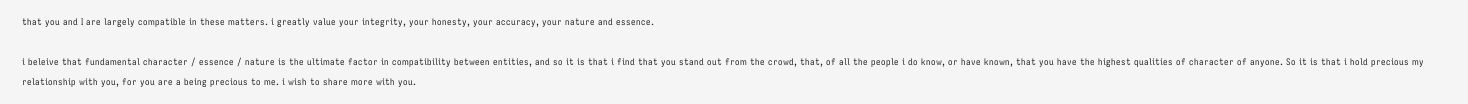that you and I are largely compatible in these matters. i greatly value your integrity, your honesty, your accuracy, your nature and essence.

i beleive that fundamental character / essence / nature is the ultimate factor in compatibility between entities, and so it is that i find that you stand out from the crowd, that, of all the people i do know, or have known, that you have the highest qualities of character of anyone. So it is that i hold precious my relationship with you, for you are a being precious to me. i wish to share more with you.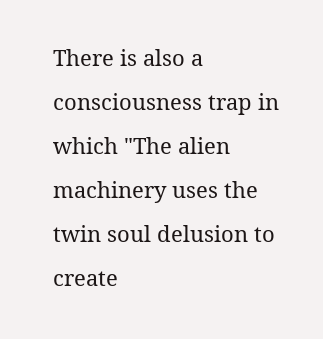There is also a consciousness trap in which "The alien machinery uses the twin soul delusion to create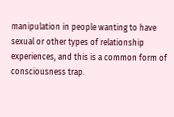manipulation in people wanting to have sexual or other types of relationship experiences, and this is a common form of consciousness trap.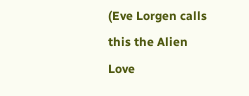(Eve Lorgen calls this the Alien Love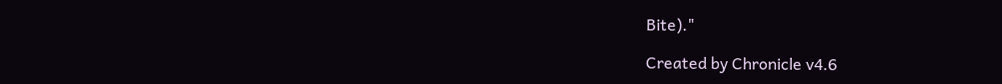Bite)."

Created by Chronicle v4.6